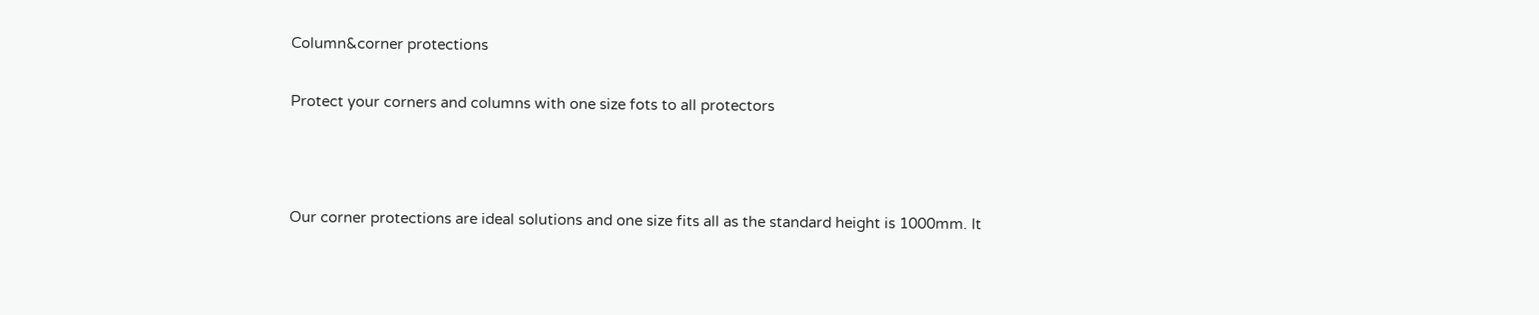Column&corner protections

Protect your corners and columns with one size fots to all protectors



Our corner protections are ideal solutions and one size fits all as the standard height is 1000mm. It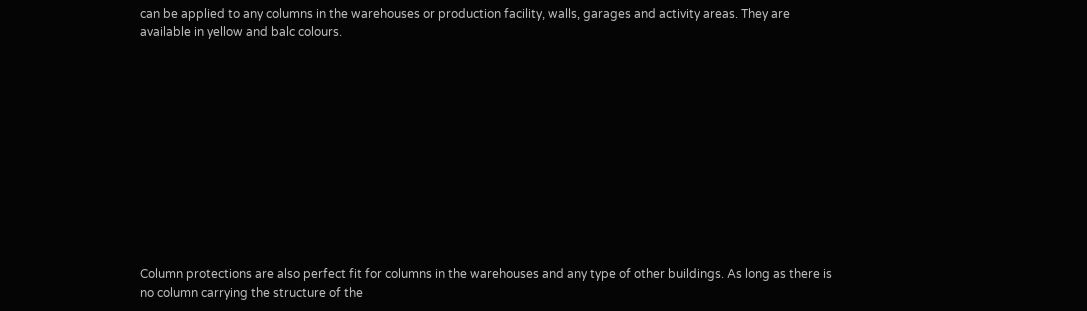can be applied to any columns in the warehouses or production facility, walls, garages and activity areas. They are available in yellow and balc colours.












Column protections are also perfect fit for columns in the warehouses and any type of other buildings. As long as there is no column carrying the structure of the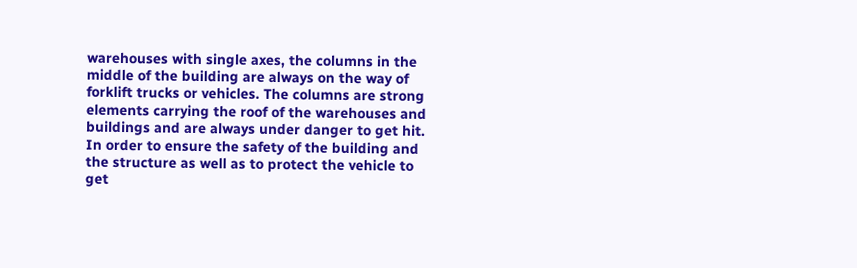warehouses with single axes, the columns in the middle of the building are always on the way of forklift trucks or vehicles. The columns are strong elements carrying the roof of the warehouses and buildings and are always under danger to get hit. In order to ensure the safety of the building and the structure as well as to protect the vehicle to get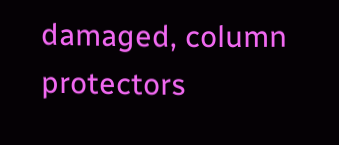damaged, column protectors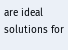are ideal solutions for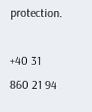protection.

+40 31 860 21 94